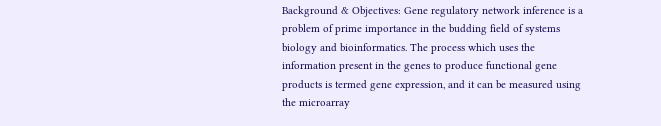Background & Objectives: Gene regulatory network inference is a problem of prime importance in the budding field of systems biology and bioinformatics. The process which uses the information present in the genes to produce functional gene products is termed gene expression, and it can be measured using the microarray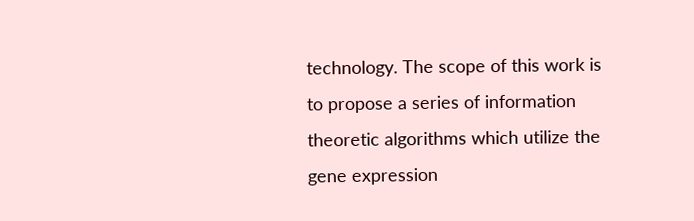technology. The scope of this work is to propose a series of information theoretic algorithms which utilize the gene expression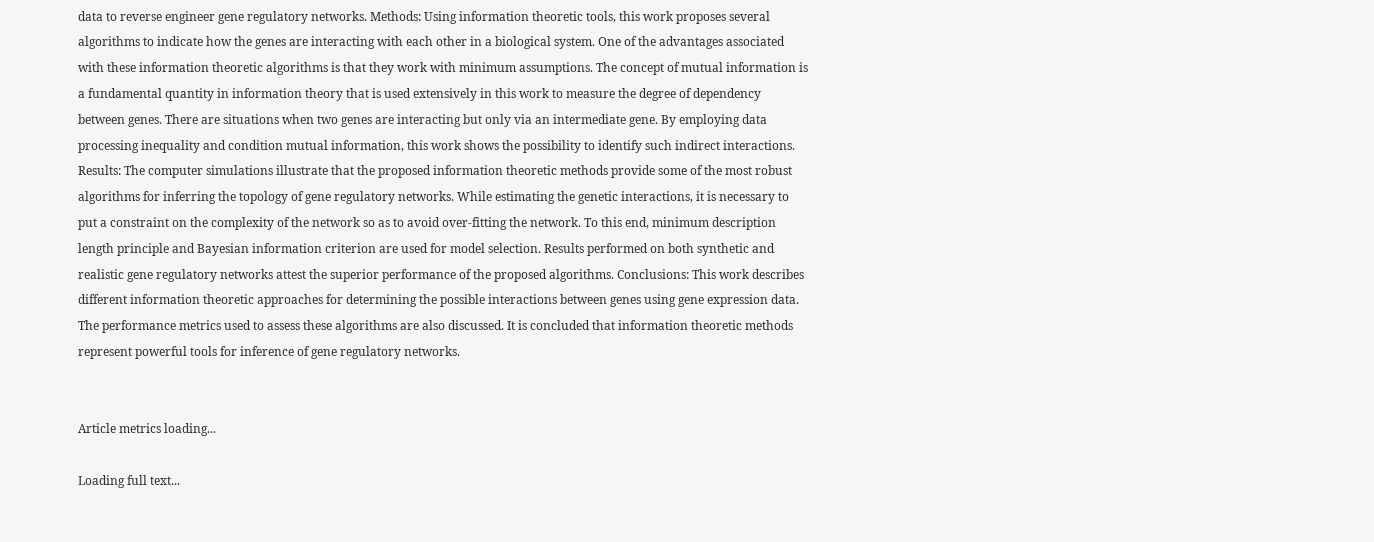data to reverse engineer gene regulatory networks. Methods: Using information theoretic tools, this work proposes several algorithms to indicate how the genes are interacting with each other in a biological system. One of the advantages associated with these information theoretic algorithms is that they work with minimum assumptions. The concept of mutual information is a fundamental quantity in information theory that is used extensively in this work to measure the degree of dependency between genes. There are situations when two genes are interacting but only via an intermediate gene. By employing data processing inequality and condition mutual information, this work shows the possibility to identify such indirect interactions. Results: The computer simulations illustrate that the proposed information theoretic methods provide some of the most robust algorithms for inferring the topology of gene regulatory networks. While estimating the genetic interactions, it is necessary to put a constraint on the complexity of the network so as to avoid over-fitting the network. To this end, minimum description length principle and Bayesian information criterion are used for model selection. Results performed on both synthetic and realistic gene regulatory networks attest the superior performance of the proposed algorithms. Conclusions: This work describes different information theoretic approaches for determining the possible interactions between genes using gene expression data. The performance metrics used to assess these algorithms are also discussed. It is concluded that information theoretic methods represent powerful tools for inference of gene regulatory networks.


Article metrics loading...

Loading full text...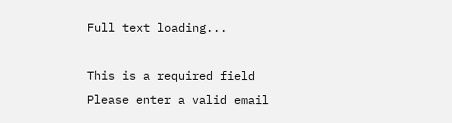Full text loading...

This is a required field
Please enter a valid email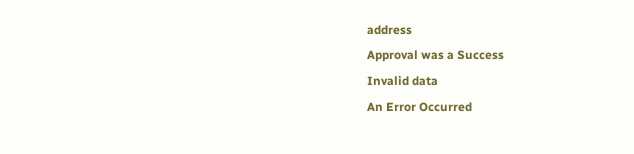address
Approval was a Success
Invalid data
An Error Occurred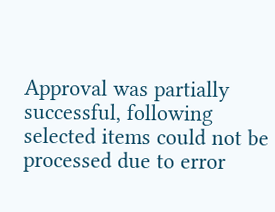Approval was partially successful, following selected items could not be processed due to error